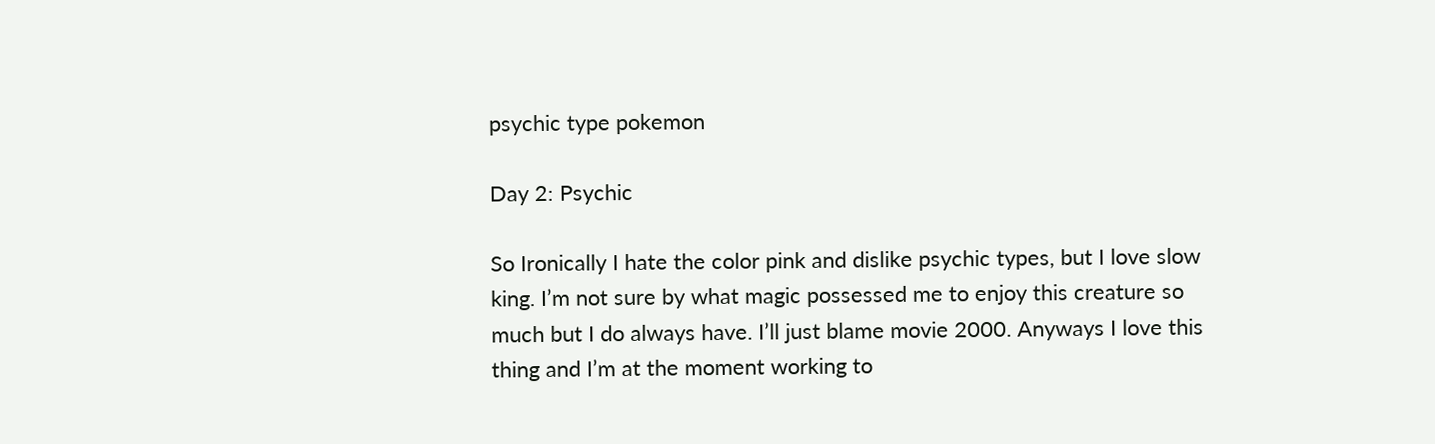psychic type pokemon

Day 2: Psychic

So Ironically I hate the color pink and dislike psychic types, but I love slow king. I’m not sure by what magic possessed me to enjoy this creature so much but I do always have. I’ll just blame movie 2000. Anyways I love this thing and I’m at the moment working to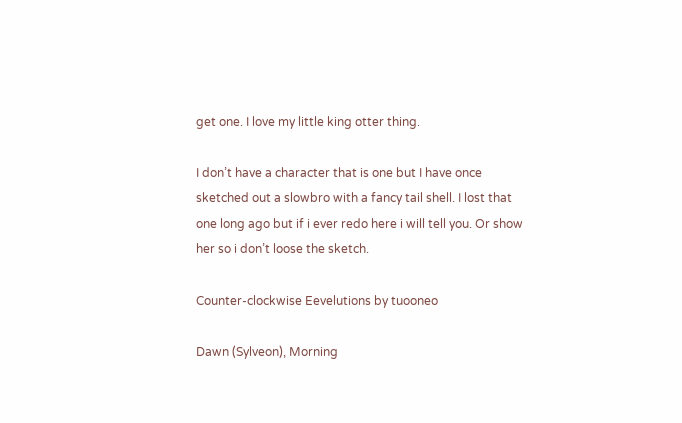get one. I love my little king otter thing.

I don’t have a character that is one but I have once sketched out a slowbro with a fancy tail shell. I lost that one long ago but if i ever redo here i will tell you. Or show her so i don’t loose the sketch.

Counter-clockwise Eevelutions by tuooneo

Dawn (Sylveon), Morning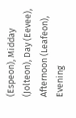(Espeon), Midday (Jolteon), Day (Eevee), Afternoon (Leafeon), Evening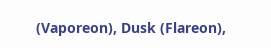(Vaporeon), Dusk (Flareon),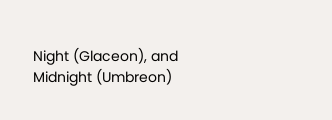Night (Glaceon), and Midnight (Umbreon)